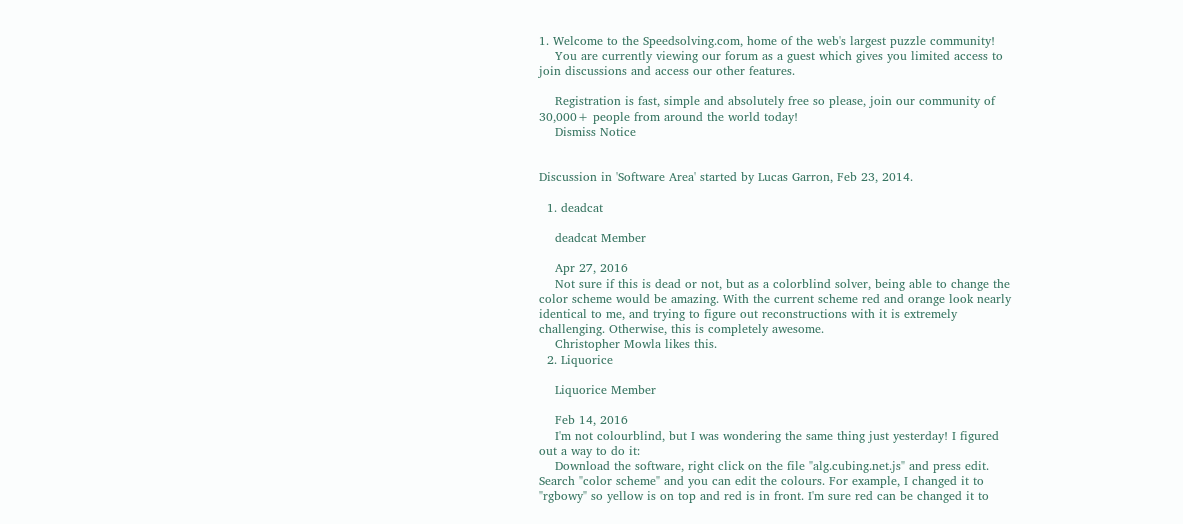1. Welcome to the Speedsolving.com, home of the web's largest puzzle community!
    You are currently viewing our forum as a guest which gives you limited access to join discussions and access our other features.

    Registration is fast, simple and absolutely free so please, join our community of 30,000+ people from around the world today!
    Dismiss Notice


Discussion in 'Software Area' started by Lucas Garron, Feb 23, 2014.

  1. deadcat

    deadcat Member

    Apr 27, 2016
    Not sure if this is dead or not, but as a colorblind solver, being able to change the color scheme would be amazing. With the current scheme red and orange look nearly identical to me, and trying to figure out reconstructions with it is extremely challenging. Otherwise, this is completely awesome.
    Christopher Mowla likes this.
  2. Liquorice

    Liquorice Member

    Feb 14, 2016
    I'm not colourblind, but I was wondering the same thing just yesterday! I figured out a way to do it:
    Download the software, right click on the file "alg.cubing.net.js" and press edit. Search "color scheme" and you can edit the colours. For example, I changed it to "rgbowy" so yellow is on top and red is in front. I'm sure red can be changed it to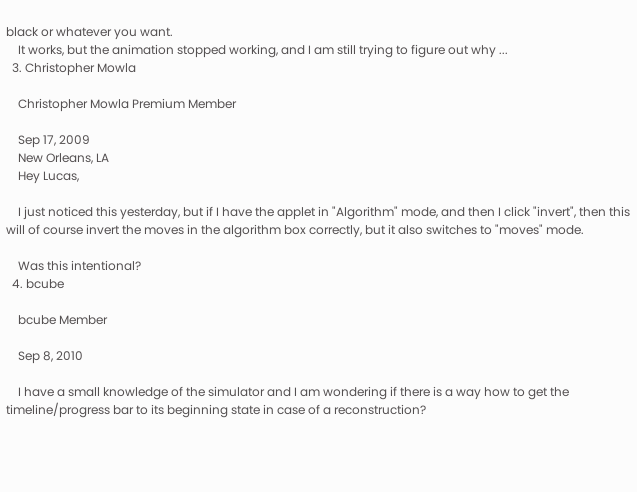black or whatever you want.
    It works, but the animation stopped working, and I am still trying to figure out why ...
  3. Christopher Mowla

    Christopher Mowla Premium Member

    Sep 17, 2009
    New Orleans, LA
    Hey Lucas,

    I just noticed this yesterday, but if I have the applet in "Algorithm" mode, and then I click "invert", then this will of course invert the moves in the algorithm box correctly, but it also switches to "moves" mode.

    Was this intentional?
  4. bcube

    bcube Member

    Sep 8, 2010

    I have a small knowledge of the simulator and I am wondering if there is a way how to get the timeline/progress bar to its beginning state in case of a reconstruction?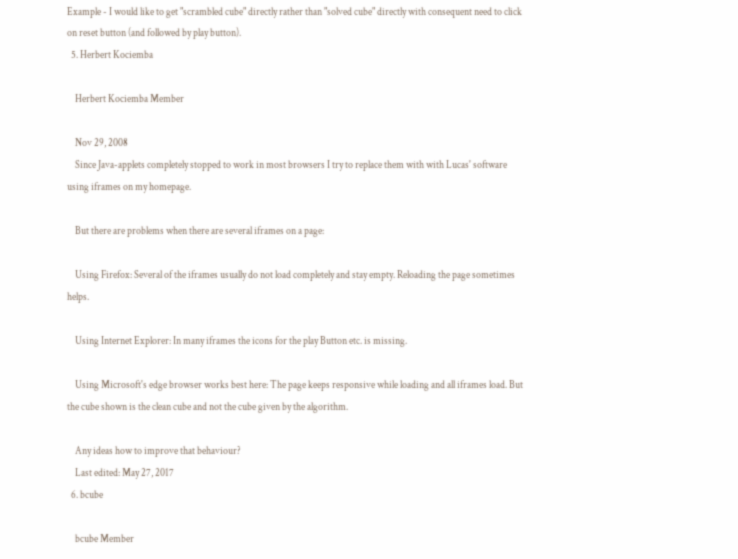Example - I would like to get "scrambled cube" directly rather than "solved cube" directly with consequent need to click on reset button (and followed by play button).
  5. Herbert Kociemba

    Herbert Kociemba Member

    Nov 29, 2008
    Since Java-applets completely stopped to work in most browsers I try to replace them with with Lucas' software using iframes on my homepage.

    But there are problems when there are several iframes on a page:

    Using Firefox: Several of the iframes usually do not load completely and stay empty. Reloading the page sometimes helps.

    Using Internet Explorer: In many iframes the icons for the play Button etc. is missing.

    Using Microsoft's edge browser works best here: The page keeps responsive while loading and all iframes load. But the cube shown is the clean cube and not the cube given by the algorithm.

    Any ideas how to improve that behaviour?
    Last edited: May 27, 2017
  6. bcube

    bcube Member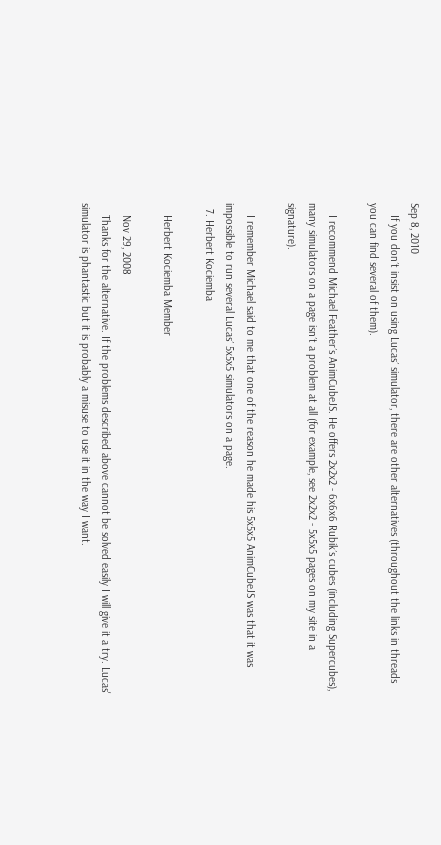Sep 8, 2010
    If you don´t insist on using Lucas´ simulator, there are other alternatives (throughout the links in threads you can find several of them).

    I recommend Michael Feather´s AnimCubeJS. He offers 2x2x2 - 6x6x6 Rubik´s cubes (including Supercubes), many simulators on a page isn´t a problem at all (for example, see 2x2x2 - 5x5x5 pages on my site in a signature).

    I remember Michael said to me that one of the reason he made his 5x5x5 AnimCubeJS was that it was impossible to run several Lucas´ 5x5x5 simulators on a page.
  7. Herbert Kociemba

    Herbert Kociemba Member

    Nov 29, 2008
    Thanks for the alternative. If the problems described above cannot be solved easily I will give it a try. Lucas' simulator is phantastic but it is probably a misuse to use it in the way I want.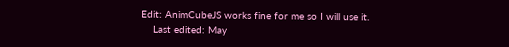Edit: AnimCubeJS works fine for me so I will use it.
    Last edited: May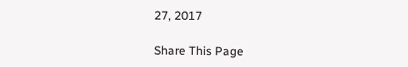27, 2017

Share This Page